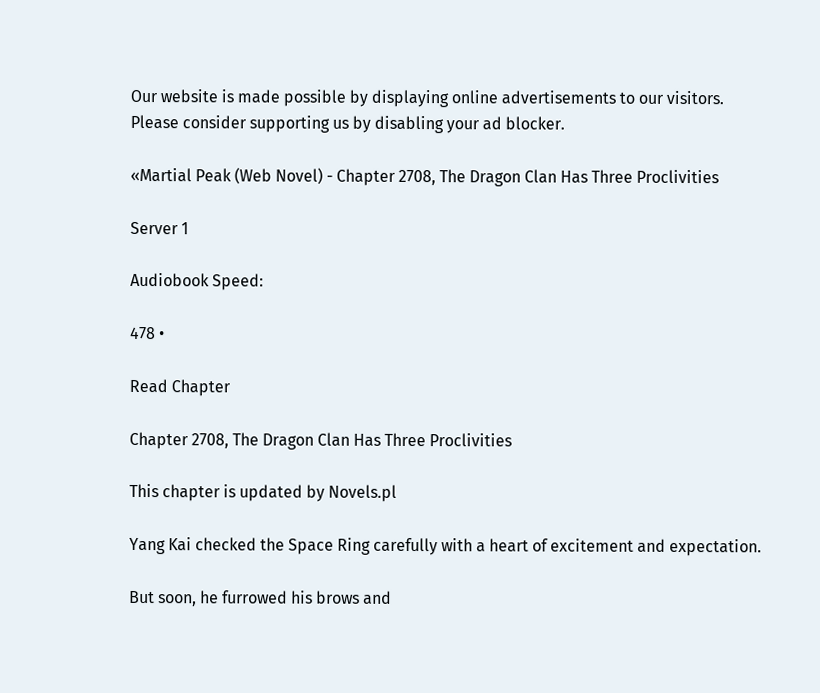Our website is made possible by displaying online advertisements to our visitors.
Please consider supporting us by disabling your ad blocker.

«Martial Peak (Web Novel) - Chapter 2708, The Dragon Clan Has Three Proclivities

Server 1

Audiobook Speed:

478 •

Read Chapter

Chapter 2708, The Dragon Clan Has Three Proclivities

This chapter is updated by Novels.pl

Yang Kai checked the Space Ring carefully with a heart of excitement and expectation.

But soon, he furrowed his brows and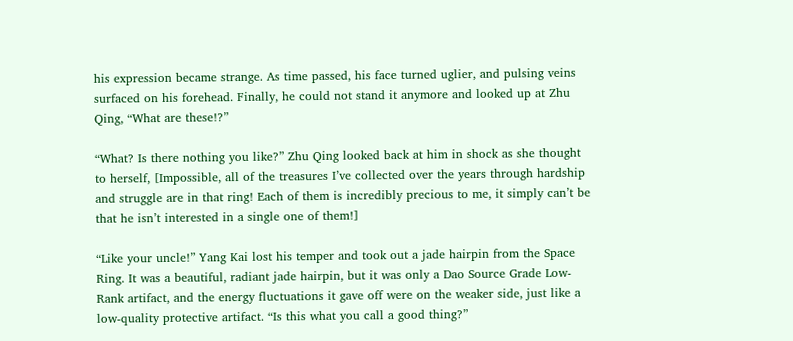his expression became strange. As time passed, his face turned uglier, and pulsing veins surfaced on his forehead. Finally, he could not stand it anymore and looked up at Zhu Qing, “What are these!?”

“What? Is there nothing you like?” Zhu Qing looked back at him in shock as she thought to herself, [Impossible, all of the treasures I’ve collected over the years through hardship and struggle are in that ring! Each of them is incredibly precious to me, it simply can’t be that he isn’t interested in a single one of them!]

“Like your uncle!” Yang Kai lost his temper and took out a jade hairpin from the Space Ring. It was a beautiful, radiant jade hairpin, but it was only a Dao Source Grade Low-Rank artifact, and the energy fluctuations it gave off were on the weaker side, just like a low-quality protective artifact. “Is this what you call a good thing?”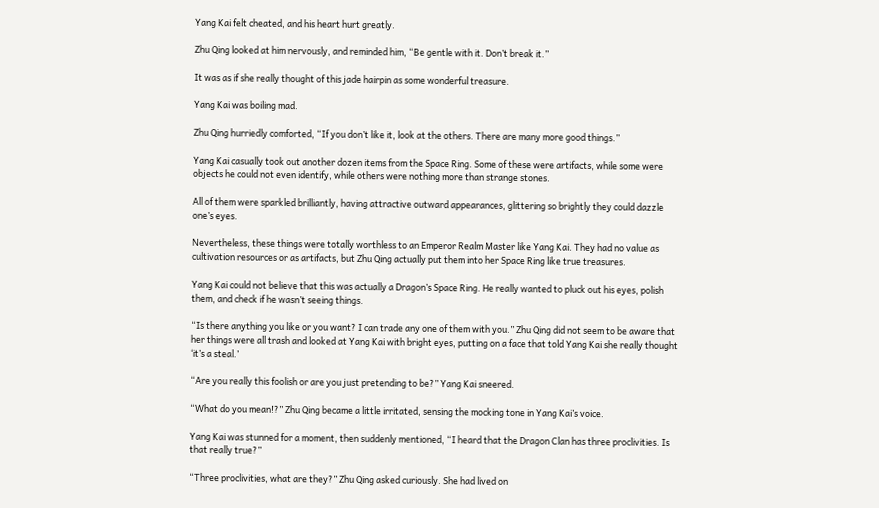Yang Kai felt cheated, and his heart hurt greatly.

Zhu Qing looked at him nervously, and reminded him, “Be gentle with it. Don’t break it.”

It was as if she really thought of this jade hairpin as some wonderful treasure.

Yang Kai was boiling mad.

Zhu Qing hurriedly comforted, “If you don’t like it, look at the others. There are many more good things.”

Yang Kai casually took out another dozen items from the Space Ring. Some of these were artifacts, while some were objects he could not even identify, while others were nothing more than strange stones.

All of them were sparkled brilliantly, having attractive outward appearances, glittering so brightly they could dazzle one’s eyes.

Nevertheless, these things were totally worthless to an Emperor Realm Master like Yang Kai. They had no value as cultivation resources or as artifacts, but Zhu Qing actually put them into her Space Ring like true treasures.

Yang Kai could not believe that this was actually a Dragon’s Space Ring. He really wanted to pluck out his eyes, polish them, and check if he wasn’t seeing things.

“Is there anything you like or you want? I can trade any one of them with you.” Zhu Qing did not seem to be aware that her things were all trash and looked at Yang Kai with bright eyes, putting on a face that told Yang Kai she really thought ‘it’s a steal.’

“Are you really this foolish or are you just pretending to be?” Yang Kai sneered.

“What do you mean!?” Zhu Qing became a little irritated, sensing the mocking tone in Yang Kai’s voice.

Yang Kai was stunned for a moment, then suddenly mentioned, “I heard that the Dragon Clan has three proclivities. Is that really true?”

“Three proclivities, what are they?” Zhu Qing asked curiously. She had lived on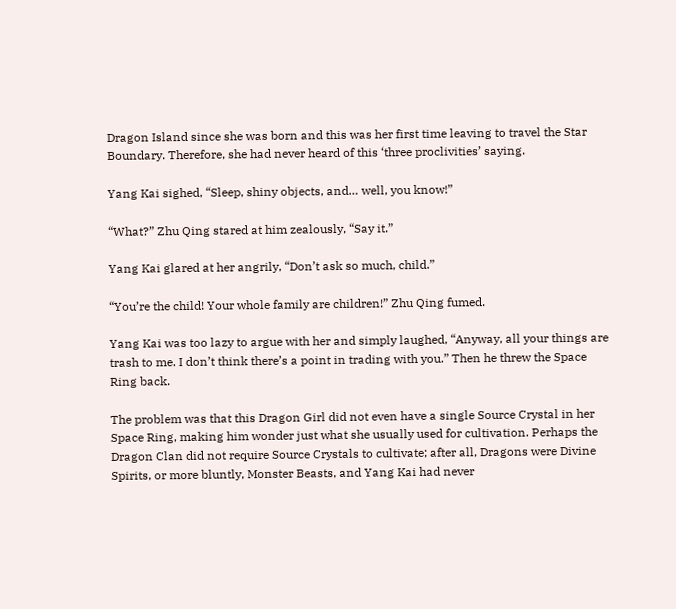Dragon Island since she was born and this was her first time leaving to travel the Star Boundary. Therefore, she had never heard of this ‘three proclivities’ saying.

Yang Kai sighed, “Sleep, shiny objects, and… well, you know!”

“What?” Zhu Qing stared at him zealously, “Say it.”

Yang Kai glared at her angrily, “Don’t ask so much, child.”

“You’re the child! Your whole family are children!” Zhu Qing fumed.

Yang Kai was too lazy to argue with her and simply laughed, “Anyway, all your things are trash to me. I don’t think there’s a point in trading with you.” Then he threw the Space Ring back.

The problem was that this Dragon Girl did not even have a single Source Crystal in her Space Ring, making him wonder just what she usually used for cultivation. Perhaps the Dragon Clan did not require Source Crystals to cultivate; after all, Dragons were Divine Spirits, or more bluntly, Monster Beasts, and Yang Kai had never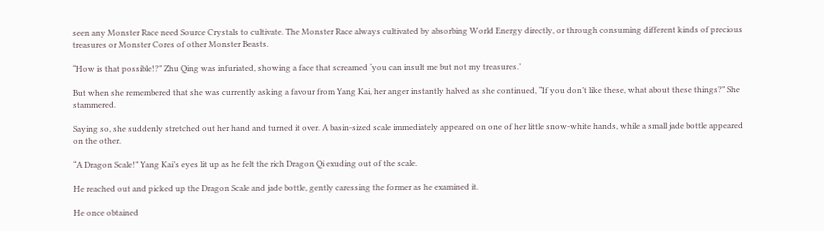seen any Monster Race need Source Crystals to cultivate. The Monster Race always cultivated by absorbing World Energy directly, or through consuming different kinds of precious treasures or Monster Cores of other Monster Beasts.

“How is that possible!?” Zhu Qing was infuriated, showing a face that screamed ‘you can insult me but not my treasures.’

But when she remembered that she was currently asking a favour from Yang Kai, her anger instantly halved as she continued, “If you don’t like these, what about these things?” She stammered.

Saying so, she suddenly stretched out her hand and turned it over. A basin-sized scale immediately appeared on one of her little snow-white hands, while a small jade bottle appeared on the other.

“A Dragon Scale!” Yang Kai’s eyes lit up as he felt the rich Dragon Qi exuding out of the scale.

He reached out and picked up the Dragon Scale and jade bottle, gently caressing the former as he examined it.

He once obtained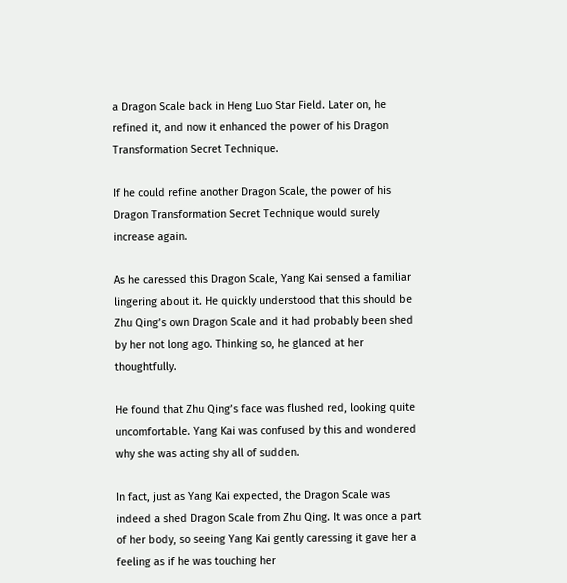a Dragon Scale back in Heng Luo Star Field. Later on, he refined it, and now it enhanced the power of his Dragon Transformation Secret Technique.

If he could refine another Dragon Scale, the power of his Dragon Transformation Secret Technique would surely increase again.

As he caressed this Dragon Scale, Yang Kai sensed a familiar lingering about it. He quickly understood that this should be Zhu Qing’s own Dragon Scale and it had probably been shed by her not long ago. Thinking so, he glanced at her thoughtfully.

He found that Zhu Qing’s face was flushed red, looking quite uncomfortable. Yang Kai was confused by this and wondered why she was acting shy all of sudden.

In fact, just as Yang Kai expected, the Dragon Scale was indeed a shed Dragon Scale from Zhu Qing. It was once a part of her body, so seeing Yang Kai gently caressing it gave her a feeling as if he was touching her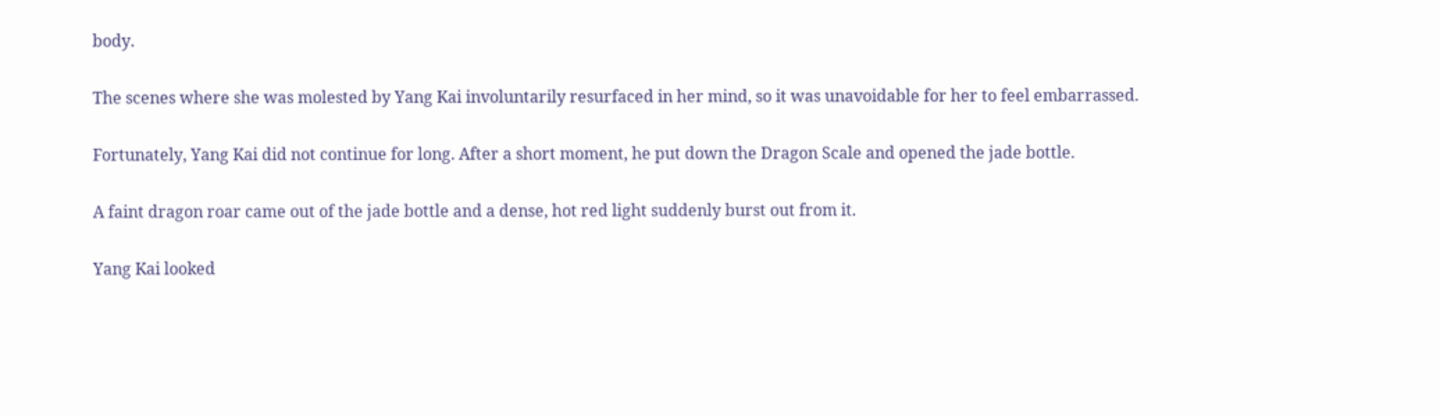body.

The scenes where she was molested by Yang Kai involuntarily resurfaced in her mind, so it was unavoidable for her to feel embarrassed.

Fortunately, Yang Kai did not continue for long. After a short moment, he put down the Dragon Scale and opened the jade bottle.

A faint dragon roar came out of the jade bottle and a dense, hot red light suddenly burst out from it.

Yang Kai looked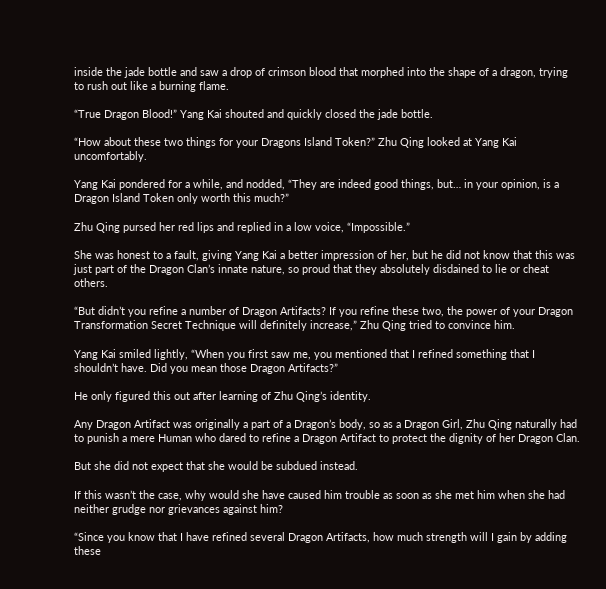inside the jade bottle and saw a drop of crimson blood that morphed into the shape of a dragon, trying to rush out like a burning flame.

“True Dragon Blood!” Yang Kai shouted and quickly closed the jade bottle.

“How about these two things for your Dragons Island Token?” Zhu Qing looked at Yang Kai uncomfortably.

Yang Kai pondered for a while, and nodded, “They are indeed good things, but… in your opinion, is a Dragon Island Token only worth this much?”

Zhu Qing pursed her red lips and replied in a low voice, “Impossible.”

She was honest to a fault, giving Yang Kai a better impression of her, but he did not know that this was just part of the Dragon Clan’s innate nature, so proud that they absolutely disdained to lie or cheat others.

“But didn’t you refine a number of Dragon Artifacts? If you refine these two, the power of your Dragon Transformation Secret Technique will definitely increase,” Zhu Qing tried to convince him.

Yang Kai smiled lightly, “When you first saw me, you mentioned that I refined something that I shouldn’t have. Did you mean those Dragon Artifacts?”

He only figured this out after learning of Zhu Qing’s identity.

Any Dragon Artifact was originally a part of a Dragon’s body, so as a Dragon Girl, Zhu Qing naturally had to punish a mere Human who dared to refine a Dragon Artifact to protect the dignity of her Dragon Clan.

But she did not expect that she would be subdued instead.

If this wasn’t the case, why would she have caused him trouble as soon as she met him when she had neither grudge nor grievances against him?

“Since you know that I have refined several Dragon Artifacts, how much strength will I gain by adding these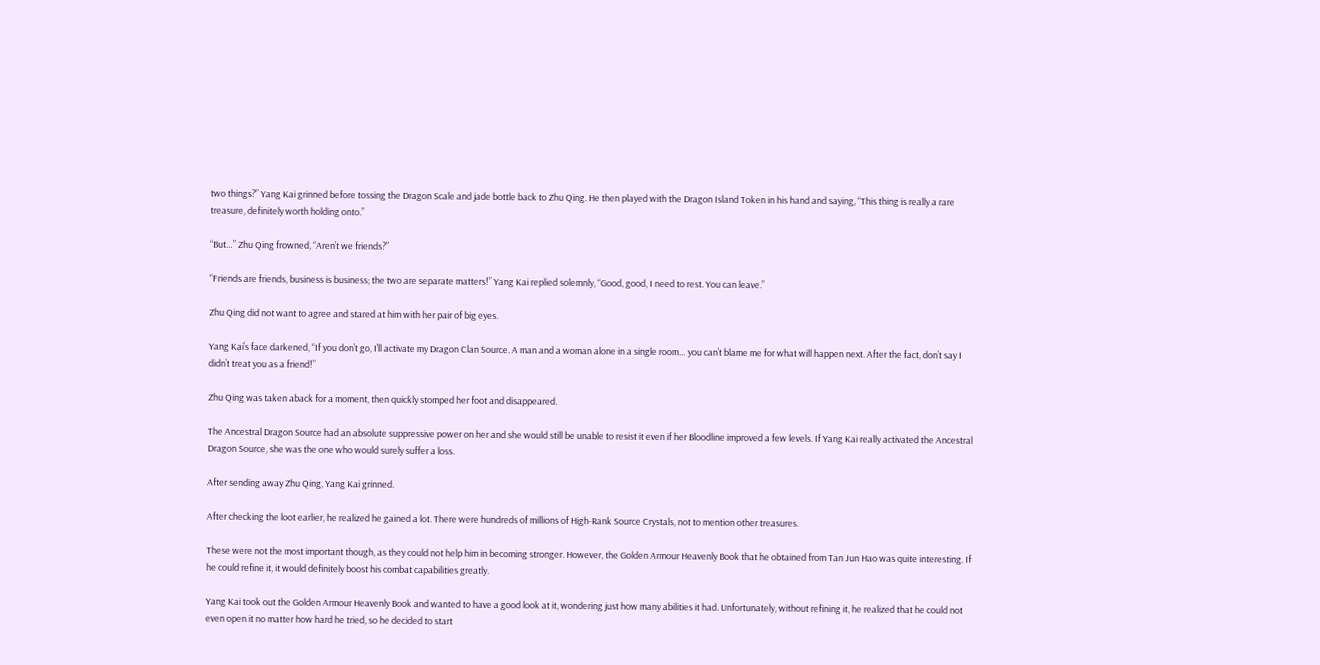two things?” Yang Kai grinned before tossing the Dragon Scale and jade bottle back to Zhu Qing. He then played with the Dragon Island Token in his hand and saying, “This thing is really a rare treasure, definitely worth holding onto.”

“But…” Zhu Qing frowned, “Aren’t we friends?”

“Friends are friends, business is business; the two are separate matters!” Yang Kai replied solemnly, “Good, good, I need to rest. You can leave.”

Zhu Qing did not want to agree and stared at him with her pair of big eyes.

Yang Kai’s face darkened, “If you don’t go, I’ll activate my Dragon Clan Source. A man and a woman alone in a single room… you can’t blame me for what will happen next. After the fact, don’t say I didn’t treat you as a friend!”

Zhu Qing was taken aback for a moment, then quickly stomped her foot and disappeared.

The Ancestral Dragon Source had an absolute suppressive power on her and she would still be unable to resist it even if her Bloodline improved a few levels. If Yang Kai really activated the Ancestral Dragon Source, she was the one who would surely suffer a loss.

After sending away Zhu Qing, Yang Kai grinned.

After checking the loot earlier, he realized he gained a lot. There were hundreds of millions of High-Rank Source Crystals, not to mention other treasures.

These were not the most important though, as they could not help him in becoming stronger. However, the Golden Armour Heavenly Book that he obtained from Tan Jun Hao was quite interesting. If he could refine it, it would definitely boost his combat capabilities greatly.

Yang Kai took out the Golden Armour Heavenly Book and wanted to have a good look at it, wondering just how many abilities it had. Unfortunately, without refining it, he realized that he could not even open it no matter how hard he tried, so he decided to start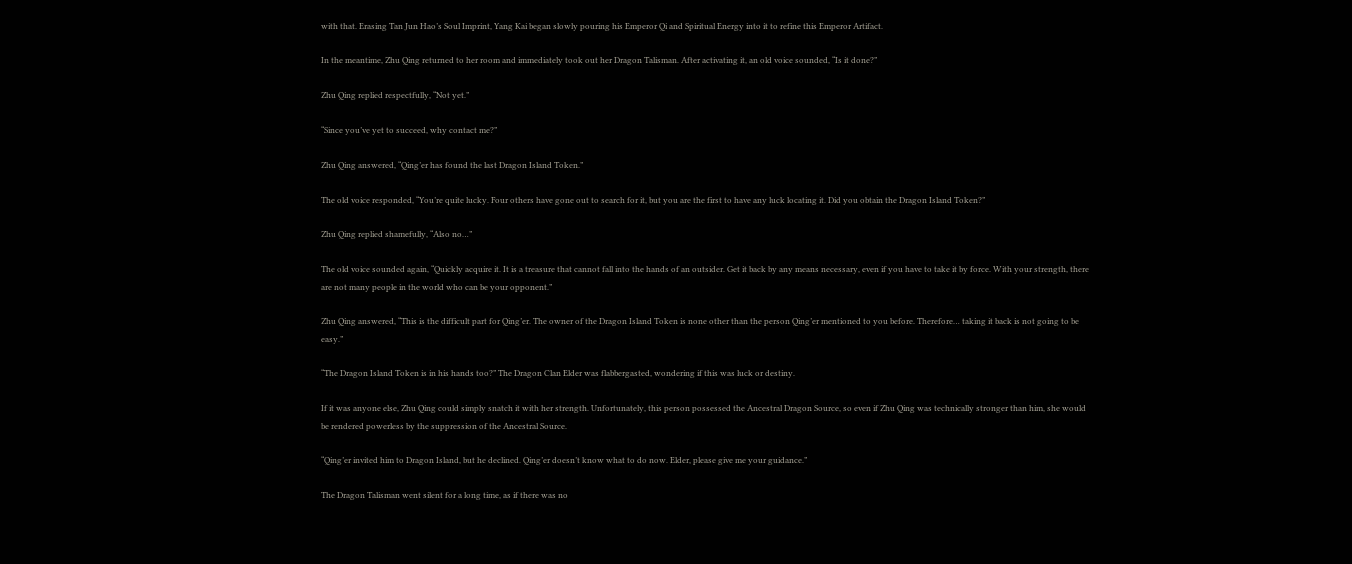with that. Erasing Tan Jun Hao’s Soul Imprint, Yang Kai began slowly pouring his Emperor Qi and Spiritual Energy into it to refine this Emperor Artifact.

In the meantime, Zhu Qing returned to her room and immediately took out her Dragon Talisman. After activating it, an old voice sounded, “Is it done?”

Zhu Qing replied respectfully, “Not yet.”

“Since you’ve yet to succeed, why contact me?”

Zhu Qing answered, “Qing’er has found the last Dragon Island Token.”

The old voice responded, “You’re quite lucky. Four others have gone out to search for it, but you are the first to have any luck locating it. Did you obtain the Dragon Island Token?”

Zhu Qing replied shamefully, “Also no…”

The old voice sounded again, “Quickly acquire it. It is a treasure that cannot fall into the hands of an outsider. Get it back by any means necessary, even if you have to take it by force. With your strength, there are not many people in the world who can be your opponent.”

Zhu Qing answered, “This is the difficult part for Qing’er. The owner of the Dragon Island Token is none other than the person Qing’er mentioned to you before. Therefore… taking it back is not going to be easy.”

“The Dragon Island Token is in his hands too?” The Dragon Clan Elder was flabbergasted, wondering if this was luck or destiny.

If it was anyone else, Zhu Qing could simply snatch it with her strength. Unfortunately, this person possessed the Ancestral Dragon Source, so even if Zhu Qing was technically stronger than him, she would be rendered powerless by the suppression of the Ancestral Source.

“Qing’er invited him to Dragon Island, but he declined. Qing’er doesn’t know what to do now. Elder, please give me your guidance.”

The Dragon Talisman went silent for a long time, as if there was no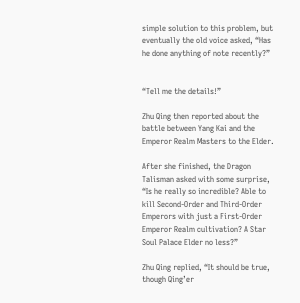simple solution to this problem, but eventually the old voice asked, “Has he done anything of note recently?”


“Tell me the details!”

Zhu Qing then reported about the battle between Yang Kai and the Emperor Realm Masters to the Elder.

After she finished, the Dragon Talisman asked with some surprise, “Is he really so incredible? Able to kill Second-Order and Third-Order Emperors with just a First-Order Emperor Realm cultivation? A Star Soul Palace Elder no less?”

Zhu Qing replied, “It should be true, though Qing’er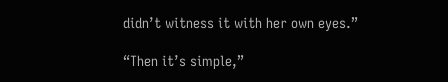didn’t witness it with her own eyes.”

“Then it’s simple,”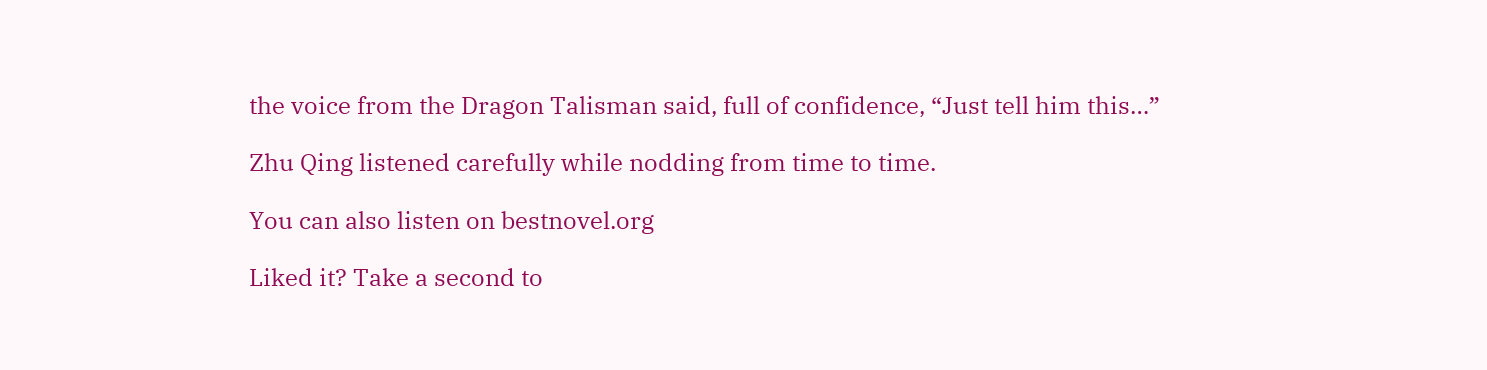the voice from the Dragon Talisman said, full of confidence, “Just tell him this…”

Zhu Qing listened carefully while nodding from time to time.

You can also listen on bestnovel.org

Liked it? Take a second to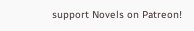support Novels on Patreon!